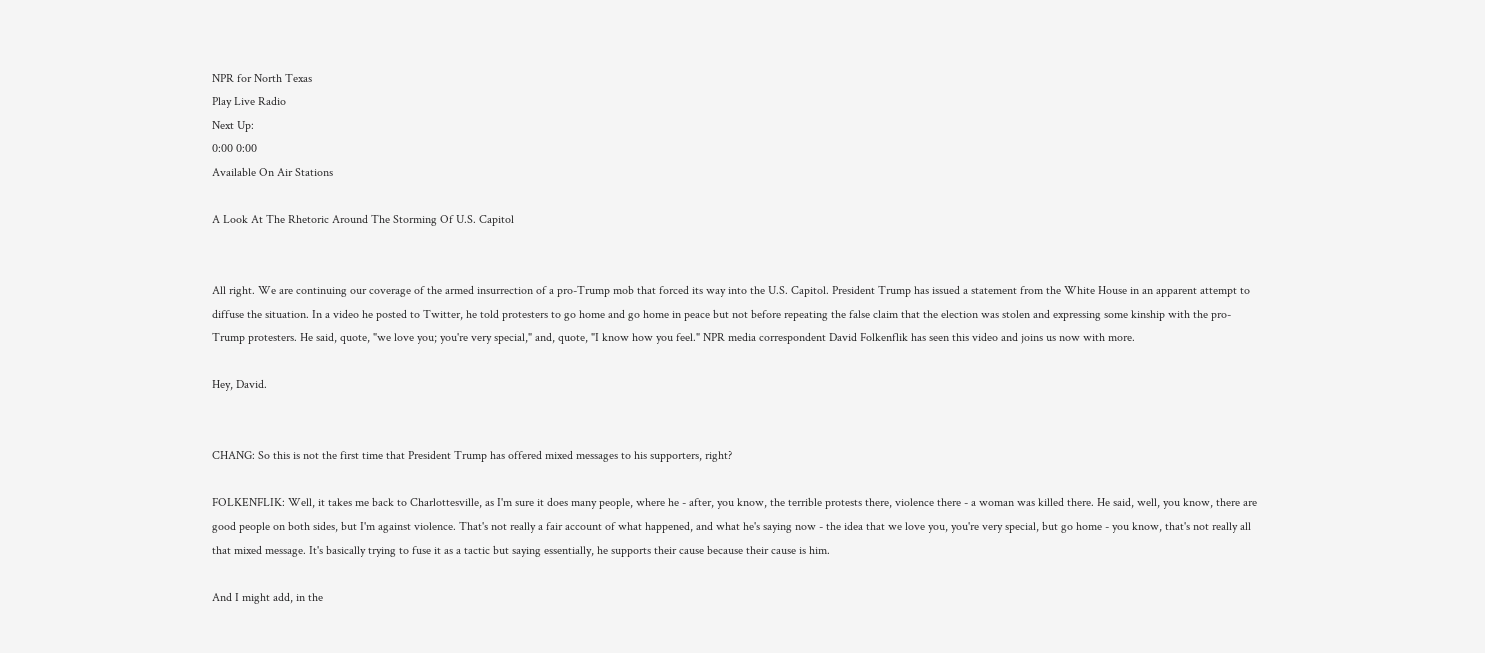NPR for North Texas
Play Live Radio
Next Up:
0:00 0:00
Available On Air Stations

A Look At The Rhetoric Around The Storming Of U.S. Capitol


All right. We are continuing our coverage of the armed insurrection of a pro-Trump mob that forced its way into the U.S. Capitol. President Trump has issued a statement from the White House in an apparent attempt to diffuse the situation. In a video he posted to Twitter, he told protesters to go home and go home in peace but not before repeating the false claim that the election was stolen and expressing some kinship with the pro-Trump protesters. He said, quote, "we love you; you're very special," and, quote, "I know how you feel." NPR media correspondent David Folkenflik has seen this video and joins us now with more.

Hey, David.


CHANG: So this is not the first time that President Trump has offered mixed messages to his supporters, right?

FOLKENFLIK: Well, it takes me back to Charlottesville, as I'm sure it does many people, where he - after, you know, the terrible protests there, violence there - a woman was killed there. He said, well, you know, there are good people on both sides, but I'm against violence. That's not really a fair account of what happened, and what he's saying now - the idea that we love you, you're very special, but go home - you know, that's not really all that mixed message. It's basically trying to fuse it as a tactic but saying essentially, he supports their cause because their cause is him.

And I might add, in the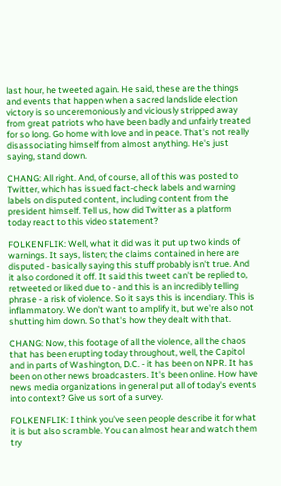last hour, he tweeted again. He said, these are the things and events that happen when a sacred landslide election victory is so unceremoniously and viciously stripped away from great patriots who have been badly and unfairly treated for so long. Go home with love and in peace. That's not really disassociating himself from almost anything. He's just saying, stand down.

CHANG: All right. And, of course, all of this was posted to Twitter, which has issued fact-check labels and warning labels on disputed content, including content from the president himself. Tell us, how did Twitter as a platform today react to this video statement?

FOLKENFLIK: Well, what it did was it put up two kinds of warnings. It says, listen; the claims contained in here are disputed - basically saying this stuff probably isn't true. And it also cordoned it off. It said this tweet can't be replied to, retweeted or liked due to - and this is an incredibly telling phrase - a risk of violence. So it says this is incendiary. This is inflammatory. We don't want to amplify it, but we're also not shutting him down. So that's how they dealt with that.

CHANG: Now, this footage of all the violence, all the chaos that has been erupting today throughout, well, the Capitol and in parts of Washington, D.C. - it has been on NPR. It has been on other news broadcasters. It's been online. How have news media organizations in general put all of today's events into context? Give us sort of a survey.

FOLKENFLIK: I think you've seen people describe it for what it is but also scramble. You can almost hear and watch them try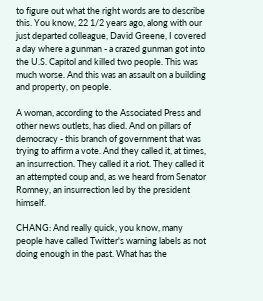to figure out what the right words are to describe this. You know, 22 1/2 years ago, along with our just departed colleague, David Greene, I covered a day where a gunman - a crazed gunman got into the U.S. Capitol and killed two people. This was much worse. And this was an assault on a building and property, on people.

A woman, according to the Associated Press and other news outlets, has died. And on pillars of democracy - this branch of government that was trying to affirm a vote. And they called it, at times, an insurrection. They called it a riot. They called it an attempted coup and, as we heard from Senator Romney, an insurrection led by the president himself.

CHANG: And really quick, you know, many people have called Twitter's warning labels as not doing enough in the past. What has the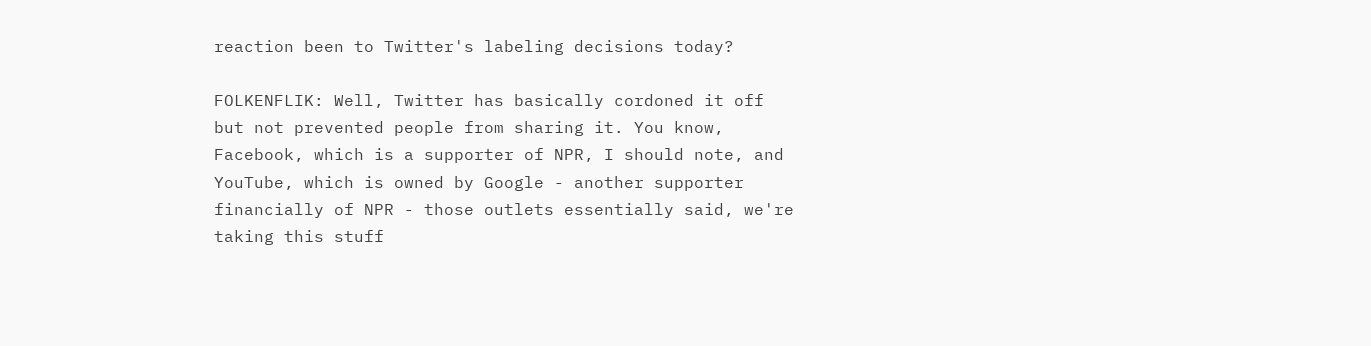reaction been to Twitter's labeling decisions today?

FOLKENFLIK: Well, Twitter has basically cordoned it off but not prevented people from sharing it. You know, Facebook, which is a supporter of NPR, I should note, and YouTube, which is owned by Google - another supporter financially of NPR - those outlets essentially said, we're taking this stuff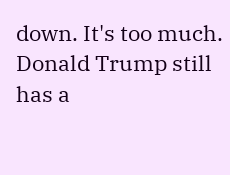down. It's too much. Donald Trump still has a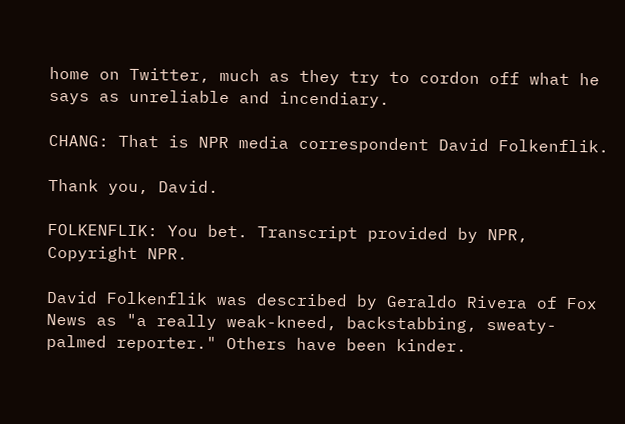home on Twitter, much as they try to cordon off what he says as unreliable and incendiary.

CHANG: That is NPR media correspondent David Folkenflik.

Thank you, David.

FOLKENFLIK: You bet. Transcript provided by NPR, Copyright NPR.

David Folkenflik was described by Geraldo Rivera of Fox News as "a really weak-kneed, backstabbing, sweaty-palmed reporter." Others have been kinder.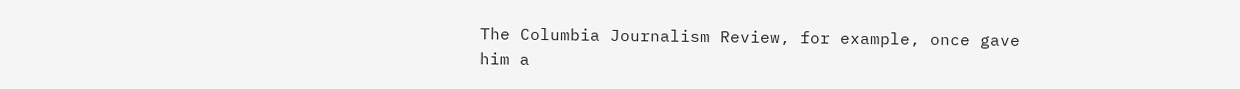The Columbia Journalism Review, for example, once gave him a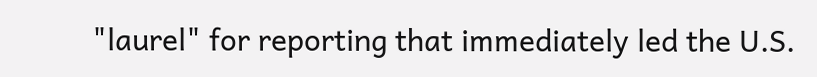"laurel" for reporting that immediately led the U.S.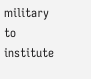military to institute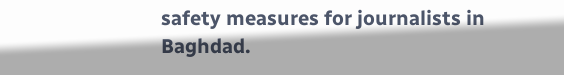safety measures for journalists in Baghdad.